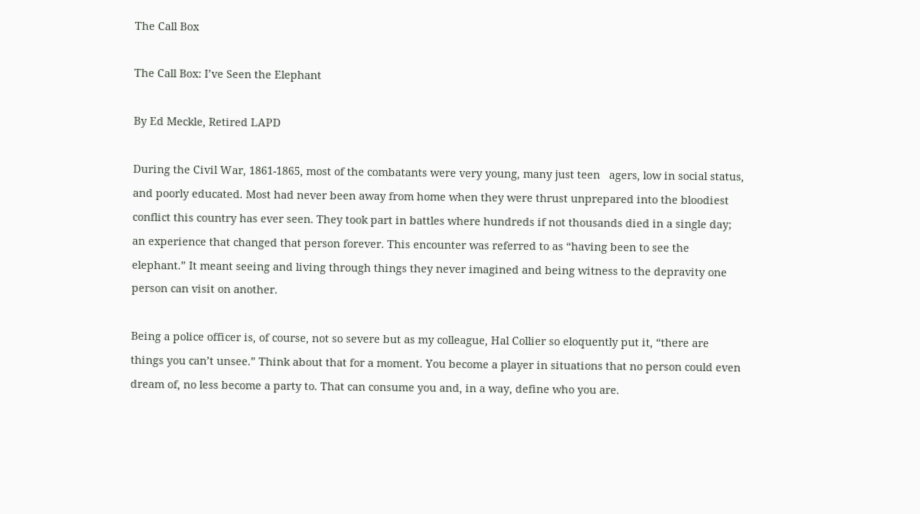The Call Box

The Call Box: I’ve Seen the Elephant

By Ed Meckle, Retired LAPD

During the Civil War, 1861-1865, most of the combatants were very young, many just teen   agers, low in social status, and poorly educated. Most had never been away from home when they were thrust unprepared into the bloodiest conflict this country has ever seen. They took part in battles where hundreds if not thousands died in a single day; an experience that changed that person forever. This encounter was referred to as “having been to see the elephant.” It meant seeing and living through things they never imagined and being witness to the depravity one person can visit on another.

Being a police officer is, of course, not so severe but as my colleague, Hal Collier so eloquently put it, “there are things you can’t unsee.” Think about that for a moment. You become a player in situations that no person could even dream of, no less become a party to. That can consume you and, in a way, define who you are.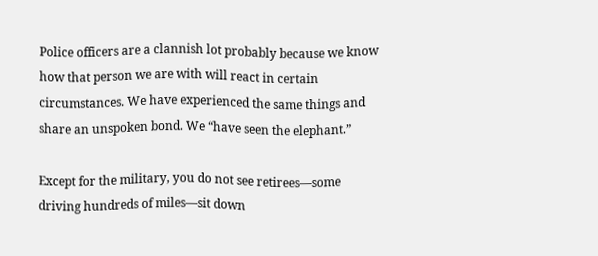Police officers are a clannish lot probably because we know how that person we are with will react in certain circumstances. We have experienced the same things and share an unspoken bond. We “have seen the elephant.”

Except for the military, you do not see retirees—some driving hundreds of miles—sit down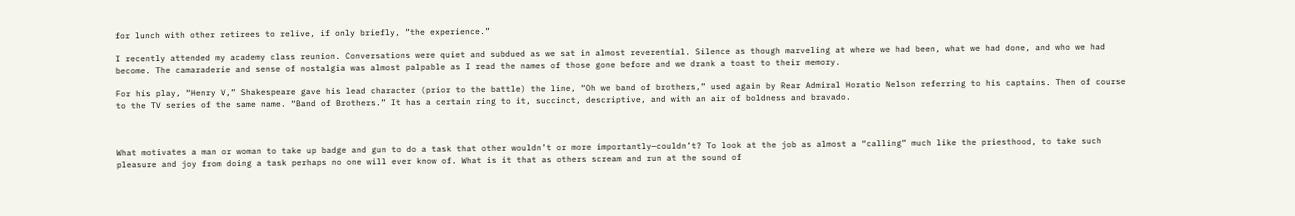for lunch with other retirees to relive, if only briefly, ”the experience.”

I recently attended my academy class reunion. Conversations were quiet and subdued as we sat in almost reverential. Silence as though marveling at where we had been, what we had done, and who we had become. The camaraderie and sense of nostalgia was almost palpable as I read the names of those gone before and we drank a toast to their memory.

For his play, “Henry V,” Shakespeare gave his lead character (prior to the battle) the line, “Oh we band of brothers,” used again by Rear Admiral Horatio Nelson referring to his captains. Then of course to the TV series of the same name. “Band of Brothers.” It has a certain ring to it, succinct, descriptive, and with an air of boldness and bravado.



What motivates a man or woman to take up badge and gun to do a task that other wouldn’t or more importantly—couldn’t? To look at the job as almost a “calling” much like the priesthood, to take such pleasure and joy from doing a task perhaps no one will ever know of. What is it that as others scream and run at the sound of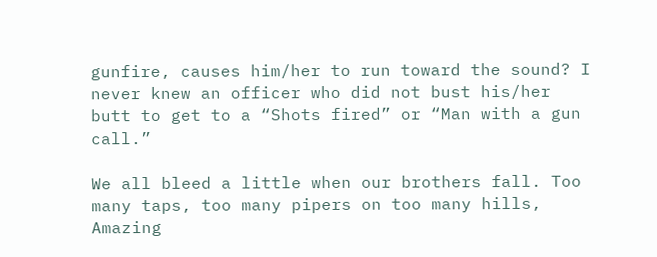gunfire, causes him/her to run toward the sound? I never knew an officer who did not bust his/her butt to get to a “Shots fired” or “Man with a gun call.”

We all bleed a little when our brothers fall. Too many taps, too many pipers on too many hills, Amazing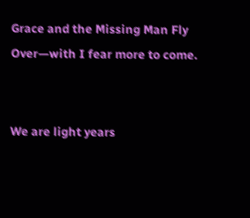Grace and the Missing Man Fly Over—with I fear more to come.


We are light years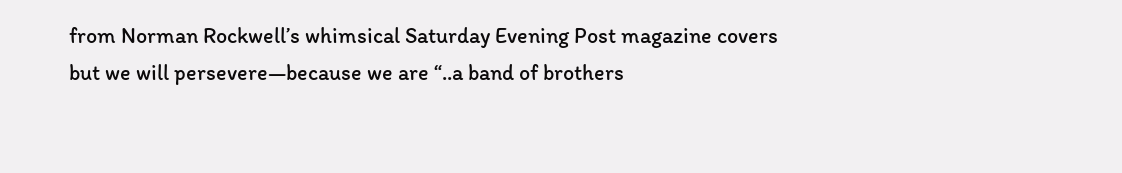from Norman Rockwell’s whimsical Saturday Evening Post magazine covers but we will persevere—because we are “..a band of brothers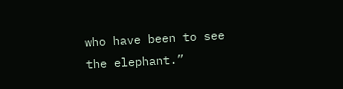who have been to see the elephant.”